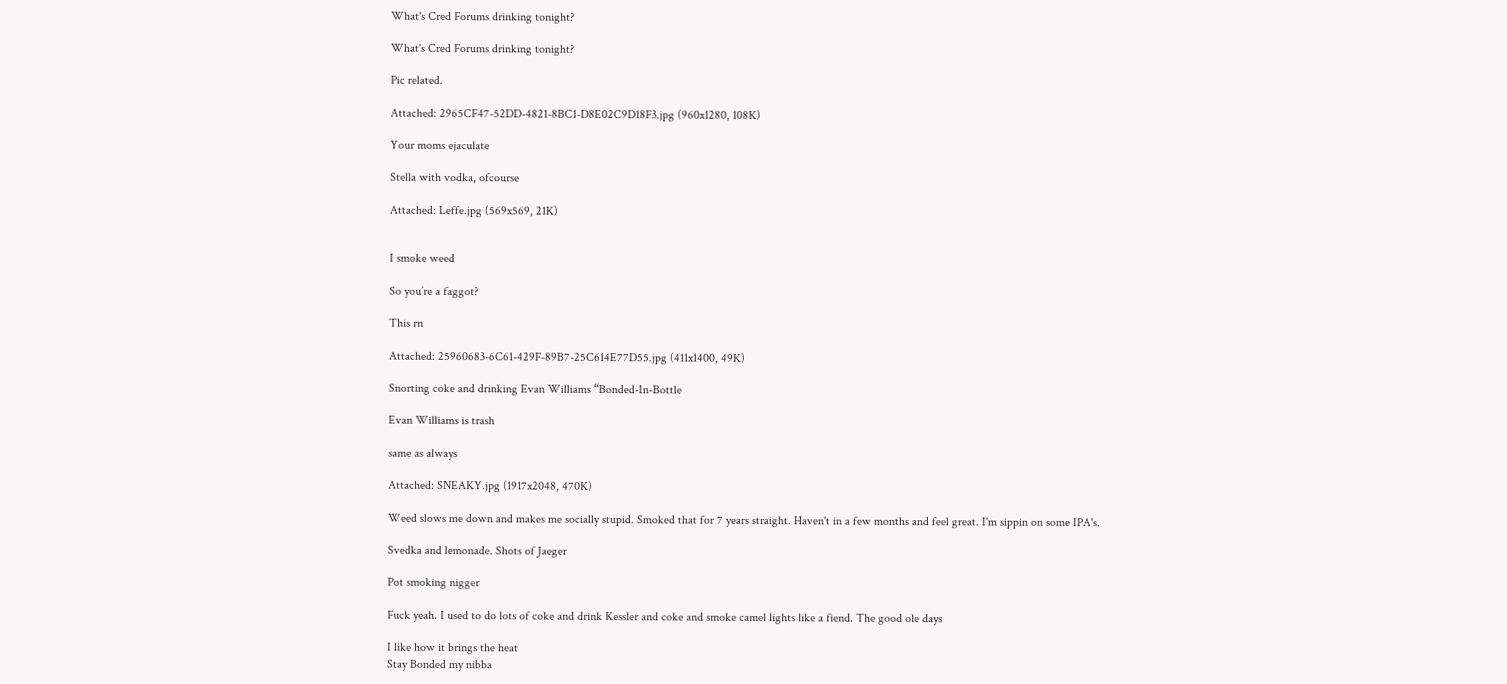What's Cred Forums drinking tonight?

What's Cred Forums drinking tonight?

Pic related.

Attached: 2965CF47-52DD-4821-8BC1-D8E02C9D18F3.jpg (960x1280, 108K)

Your moms ejaculate

Stella with vodka, ofcourse

Attached: Leffe.jpg (569x569, 21K)


I smoke weed

So you’re a faggot?

This rn

Attached: 25960683-6C61-429F-89B7-25C614E77D55.jpg (411x1400, 49K)

Snorting coke and drinking Evan Williams “Bonded-In-Bottle

Evan Williams is trash

same as always

Attached: SNEAKY.jpg (1917x2048, 470K)

Weed slows me down and makes me socially stupid. Smoked that for 7 years straight. Haven't in a few months and feel great. I'm sippin on some IPA's.

Svedka and lemonade. Shots of Jaeger

Pot smoking nigger

Fuck yeah. I used to do lots of coke and drink Kessler and coke and smoke camel lights like a fiend. The good ole days

I like how it brings the heat
Stay Bonded my nibba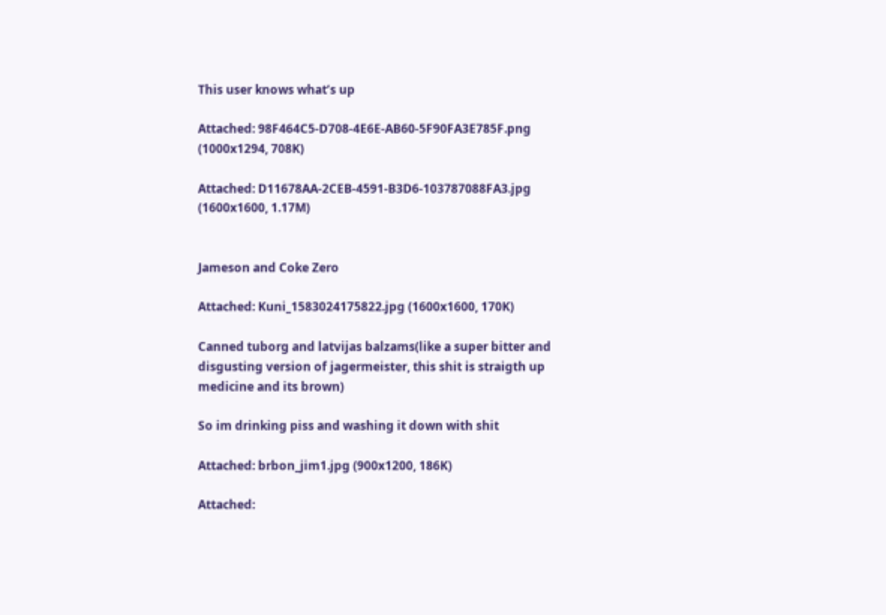This user knows what’s up

Attached: 98F464C5-D708-4E6E-AB60-5F90FA3E785F.png (1000x1294, 708K)

Attached: D11678AA-2CEB-4591-B3D6-103787088FA3.jpg (1600x1600, 1.17M)


Jameson and Coke Zero

Attached: Kuni_1583024175822.jpg (1600x1600, 170K)

Canned tuborg and latvijas balzams(like a super bitter and disgusting version of jagermeister, this shit is straigth up medicine and its brown)

So im drinking piss and washing it down with shit

Attached: brbon_jim1.jpg (900x1200, 186K)

Attached: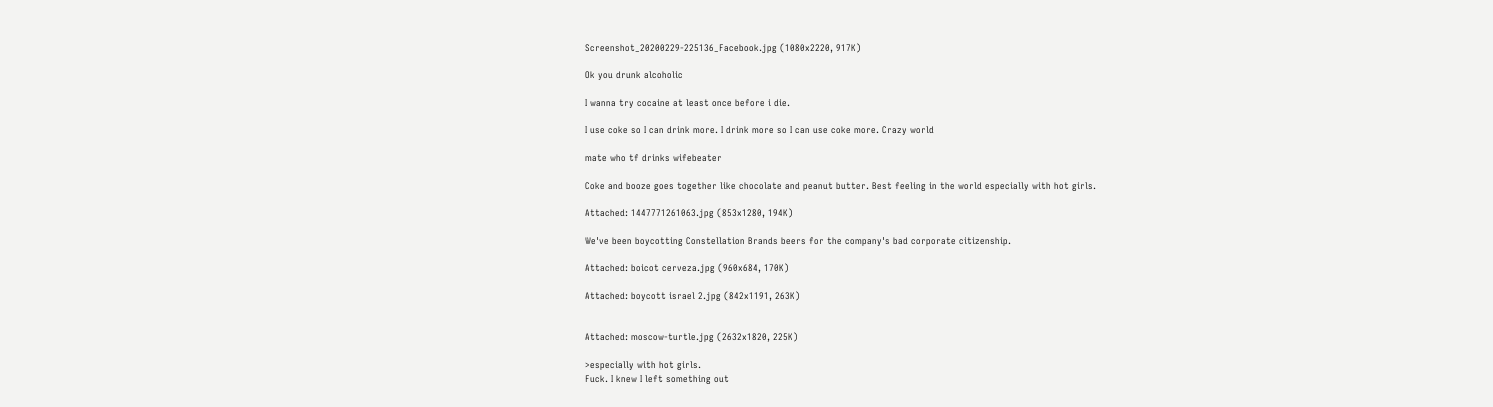Screenshot_20200229-225136_Facebook.jpg (1080x2220, 917K)

Ok you drunk alcoholic

I wanna try cocaine at least once before i die.

I use coke so I can drink more. I drink more so I can use coke more. Crazy world

mate who tf drinks wifebeater

Coke and booze goes together like chocolate and peanut butter. Best feeling in the world especially with hot girls.

Attached: 1447771261063.jpg (853x1280, 194K)

We've been boycotting Constellation Brands beers for the company's bad corporate citizenship.

Attached: boicot cerveza.jpg (960x684, 170K)

Attached: boycott israel 2.jpg (842x1191, 263K)


Attached: moscow-turtle.jpg (2632x1820, 225K)

>especially with hot girls.
Fuck. I knew I left something out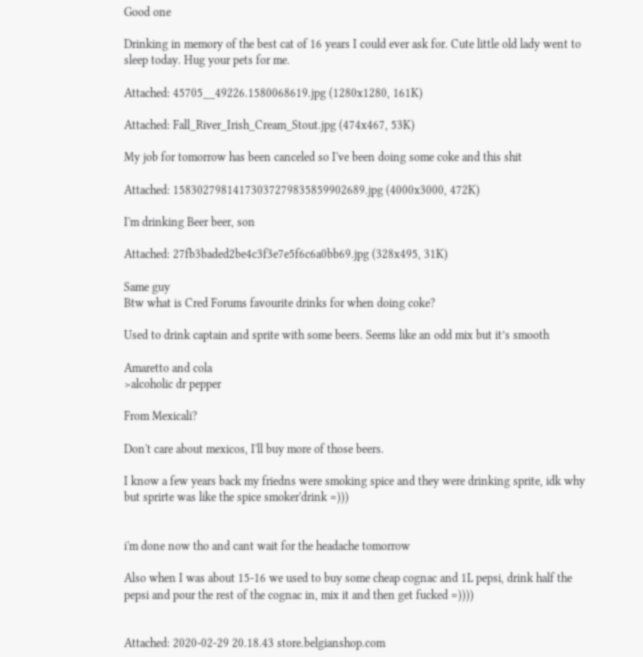Good one

Drinking in memory of the best cat of 16 years I could ever ask for. Cute little old lady went to sleep today. Hug your pets for me.

Attached: 45705__49226.1580068619.jpg (1280x1280, 161K)

Attached: Fall_River_Irish_Cream_Stout.jpg (474x467, 53K)

My job for tomorrow has been canceled so I've been doing some coke and this shit

Attached: 15830279814173037279835859902689.jpg (4000x3000, 472K)

I'm drinking Beer beer, son

Attached: 27fb3baded2be4c3f3e7e5f6c6a0bb69.jpg (328x495, 31K)

Same guy
Btw what is Cred Forums favourite drinks for when doing coke?

Used to drink captain and sprite with some beers. Seems like an odd mix but it’s smooth

Amaretto and cola
>alcoholic dr pepper

From Mexicali?

Don't care about mexicos, I'll buy more of those beers.

I know a few years back my friedns were smoking spice and they were drinking sprite, idk why but sprirte was like the spice smoker'drink =)))


i'm done now tho and cant wait for the headache tomorrow

Also when I was about 15-16 we used to buy some cheap cognac and 1L pepsi, drink half the pepsi and pour the rest of the cognac in, mix it and then get fucked =))))


Attached: 2020-02-29 20.18.43 store.belgianshop.com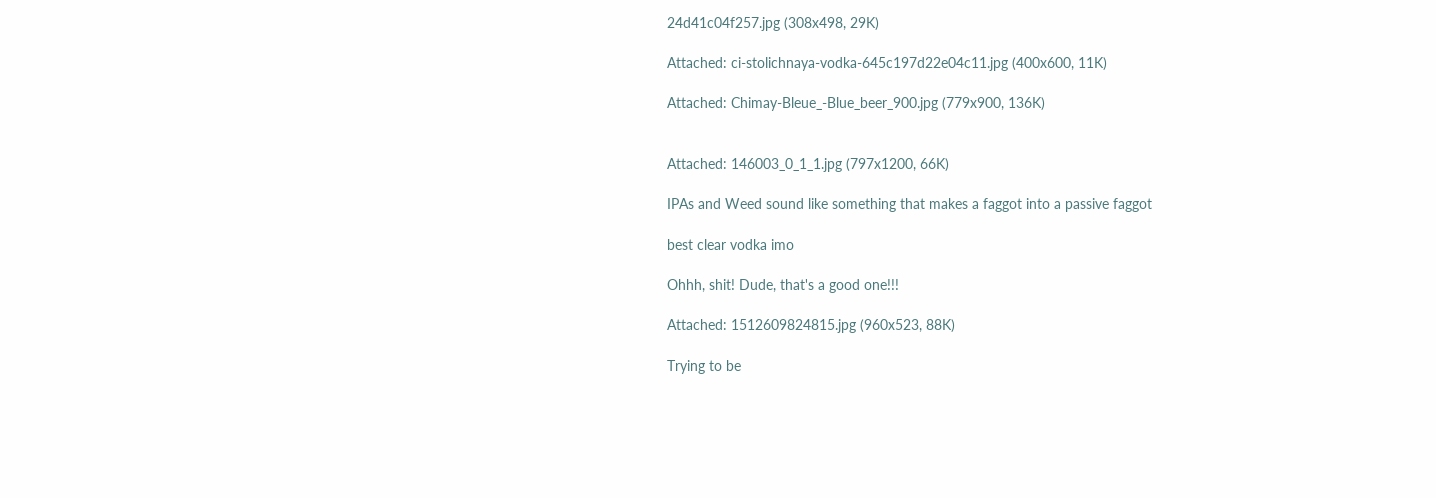24d41c04f257.jpg (308x498, 29K)

Attached: ci-stolichnaya-vodka-645c197d22e04c11.jpg (400x600, 11K)

Attached: Chimay-Bleue_-Blue_beer_900.jpg (779x900, 136K)


Attached: 146003_0_1_1.jpg (797x1200, 66K)

IPAs and Weed sound like something that makes a faggot into a passive faggot

best clear vodka imo

Ohhh, shit! Dude, that's a good one!!!

Attached: 1512609824815.jpg (960x523, 88K)

Trying to be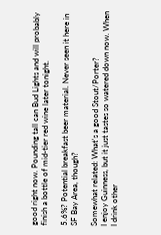good right now. Pounding tall can Bud Lights and will probably finish a bottle of mid-tier red wine later tonight.

5.6%? Potential breakfast beer material. Never seen it here in SF Bay Area, though?

Somewhat related: What's a good Stout/Porter?
I enjoy Guinness, but it just tastes so watered down now. When I drink other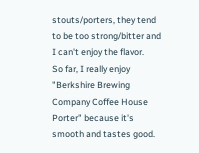stouts/porters, they tend to be too strong/bitter and I can't enjoy the flavor.
So far, I really enjoy "Berkshire Brewing Company Coffee House Porter" because it's smooth and tastes good.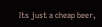Its just a cheap beer,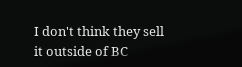I don't think they sell it outside of BC